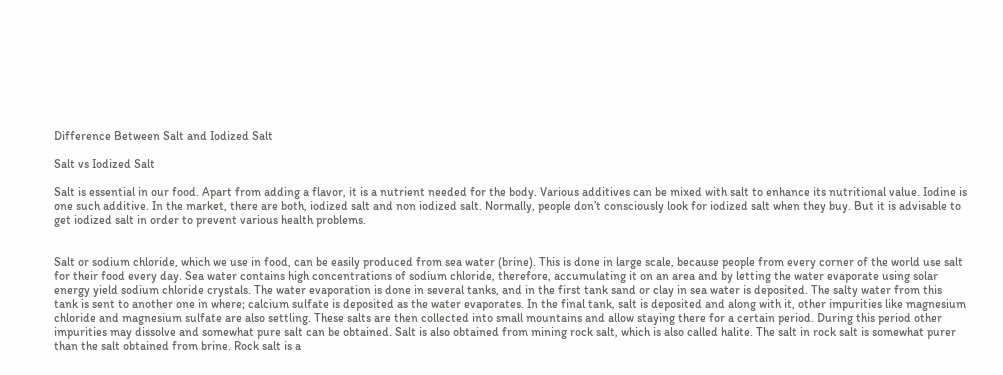Difference Between Salt and Iodized Salt

Salt vs Iodized Salt

Salt is essential in our food. Apart from adding a flavor, it is a nutrient needed for the body. Various additives can be mixed with salt to enhance its nutritional value. Iodine is one such additive. In the market, there are both, iodized salt and non iodized salt. Normally, people don’t consciously look for iodized salt when they buy. But it is advisable to get iodized salt in order to prevent various health problems.


Salt or sodium chloride, which we use in food, can be easily produced from sea water (brine). This is done in large scale, because people from every corner of the world use salt for their food every day. Sea water contains high concentrations of sodium chloride, therefore, accumulating it on an area and by letting the water evaporate using solar energy yield sodium chloride crystals. The water evaporation is done in several tanks, and in the first tank sand or clay in sea water is deposited. The salty water from this tank is sent to another one in where; calcium sulfate is deposited as the water evaporates. In the final tank, salt is deposited and along with it, other impurities like magnesium chloride and magnesium sulfate are also settling. These salts are then collected into small mountains and allow staying there for a certain period. During this period other impurities may dissolve and somewhat pure salt can be obtained. Salt is also obtained from mining rock salt, which is also called halite. The salt in rock salt is somewhat purer than the salt obtained from brine. Rock salt is a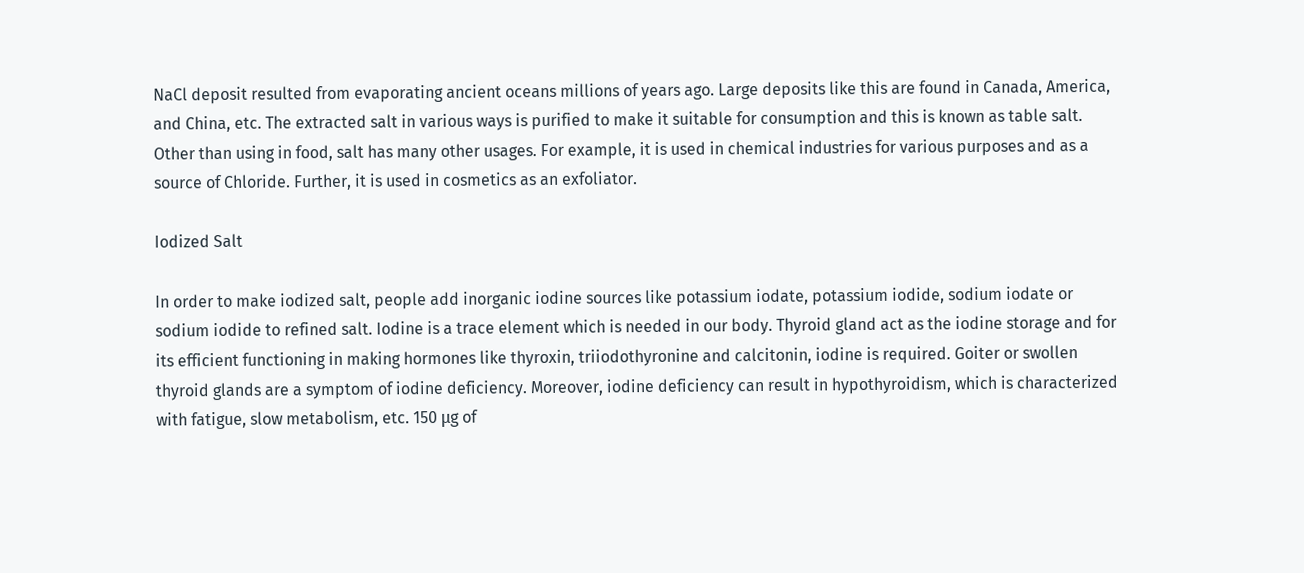NaCl deposit resulted from evaporating ancient oceans millions of years ago. Large deposits like this are found in Canada, America, and China, etc. The extracted salt in various ways is purified to make it suitable for consumption and this is known as table salt. Other than using in food, salt has many other usages. For example, it is used in chemical industries for various purposes and as a source of Chloride. Further, it is used in cosmetics as an exfoliator.

Iodized Salt

In order to make iodized salt, people add inorganic iodine sources like potassium iodate, potassium iodide, sodium iodate or sodium iodide to refined salt. Iodine is a trace element which is needed in our body. Thyroid gland act as the iodine storage and for its efficient functioning in making hormones like thyroxin, triiodothyronine and calcitonin, iodine is required. Goiter or swollen thyroid glands are a symptom of iodine deficiency. Moreover, iodine deficiency can result in hypothyroidism, which is characterized with fatigue, slow metabolism, etc. 150 μg of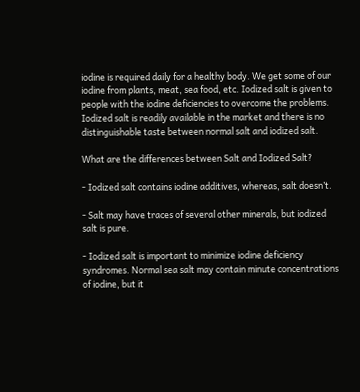iodine is required daily for a healthy body. We get some of our iodine from plants, meat, sea food, etc. Iodized salt is given to people with the iodine deficiencies to overcome the problems. Iodized salt is readily available in the market and there is no distinguishable taste between normal salt and iodized salt.

What are the differences between Salt and Iodized Salt?

- Iodized salt contains iodine additives, whereas, salt doesn’t.

- Salt may have traces of several other minerals, but iodized salt is pure.

- Iodized salt is important to minimize iodine deficiency syndromes. Normal sea salt may contain minute concentrations of iodine, but it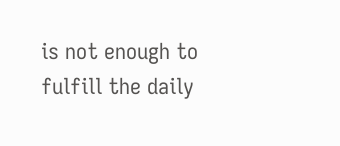is not enough to fulfill the daily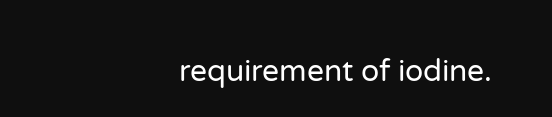requirement of iodine.